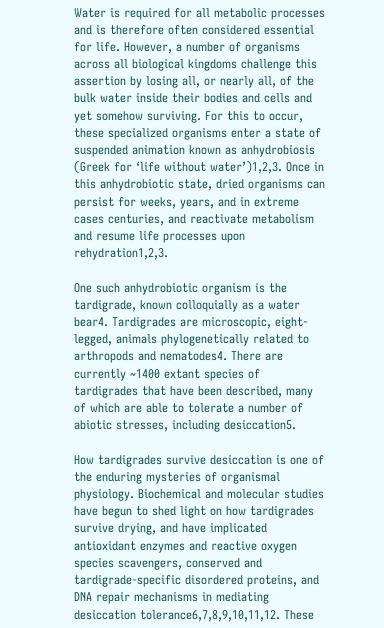Water is required for all metabolic processes and is therefore often considered essential for life. However, a number of organisms across all biological kingdoms challenge this assertion by losing all, or nearly all, of the bulk water inside their bodies and cells and yet somehow surviving. For this to occur, these specialized organisms enter a state of suspended animation known as anhydrobiosis (Greek for ‘life without water’)1,2,3. Once in this anhydrobiotic state, dried organisms can persist for weeks, years, and in extreme cases centuries, and reactivate metabolism and resume life processes upon rehydration1,2,3.

One such anhydrobiotic organism is the tardigrade, known colloquially as a water bear4. Tardigrades are microscopic, eight-legged, animals phylogenetically related to arthropods and nematodes4. There are currently ~1400 extant species of tardigrades that have been described, many of which are able to tolerate a number of abiotic stresses, including desiccation5.

How tardigrades survive desiccation is one of the enduring mysteries of organismal physiology. Biochemical and molecular studies have begun to shed light on how tardigrades survive drying, and have implicated antioxidant enzymes and reactive oxygen species scavengers, conserved and tardigrade-specific disordered proteins, and DNA repair mechanisms in mediating desiccation tolerance6,7,8,9,10,11,12. These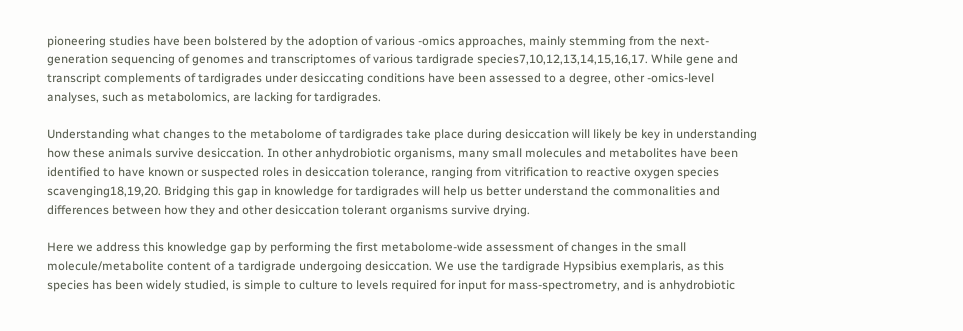pioneering studies have been bolstered by the adoption of various -omics approaches, mainly stemming from the next-generation sequencing of genomes and transcriptomes of various tardigrade species7,10,12,13,14,15,16,17. While gene and transcript complements of tardigrades under desiccating conditions have been assessed to a degree, other -omics-level analyses, such as metabolomics, are lacking for tardigrades.

Understanding what changes to the metabolome of tardigrades take place during desiccation will likely be key in understanding how these animals survive desiccation. In other anhydrobiotic organisms, many small molecules and metabolites have been identified to have known or suspected roles in desiccation tolerance, ranging from vitrification to reactive oxygen species scavenging18,19,20. Bridging this gap in knowledge for tardigrades will help us better understand the commonalities and differences between how they and other desiccation tolerant organisms survive drying.

Here we address this knowledge gap by performing the first metabolome-wide assessment of changes in the small molecule/metabolite content of a tardigrade undergoing desiccation. We use the tardigrade Hypsibius exemplaris, as this species has been widely studied, is simple to culture to levels required for input for mass-spectrometry, and is anhydrobiotic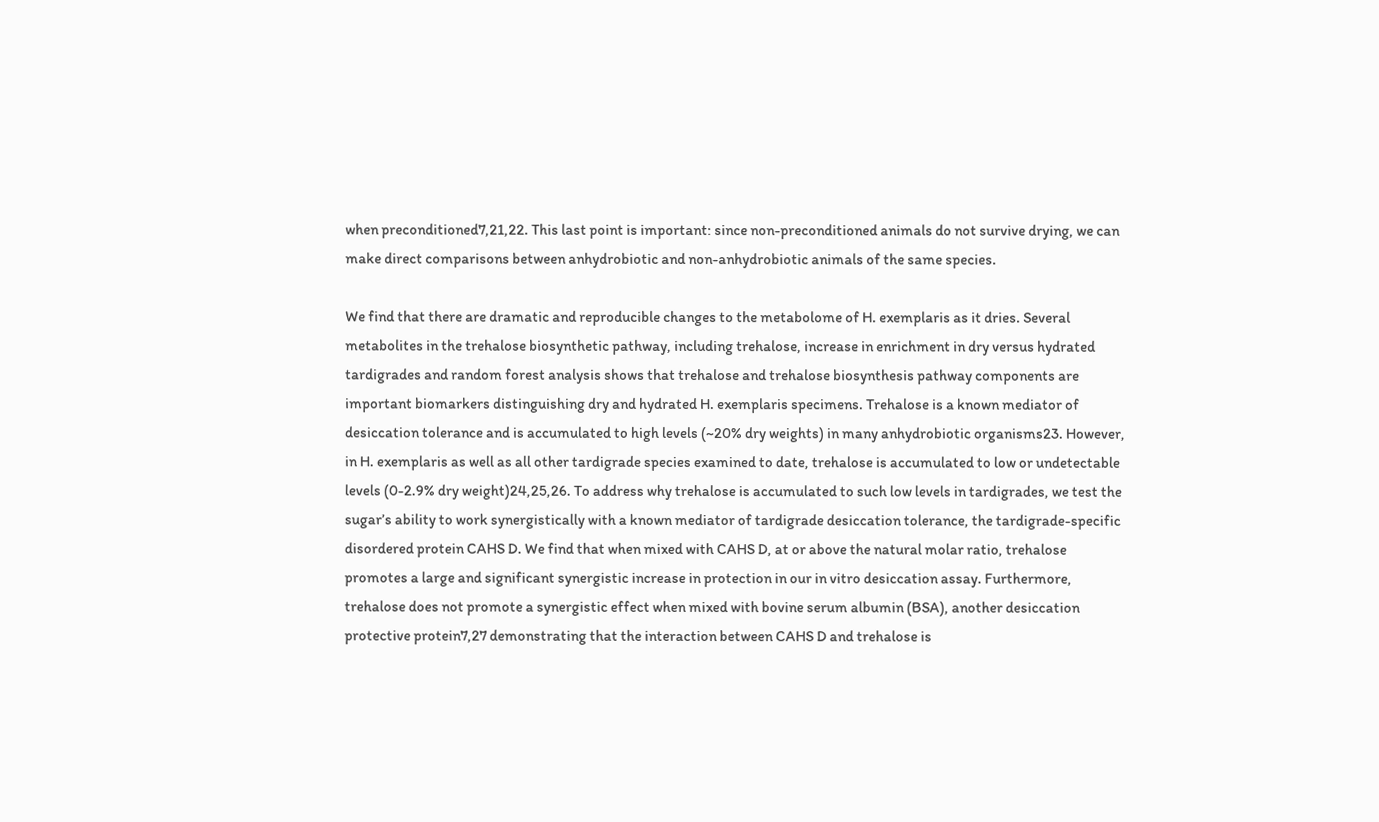when preconditioned7,21,22. This last point is important: since non-preconditioned animals do not survive drying, we can make direct comparisons between anhydrobiotic and non-anhydrobiotic animals of the same species.

We find that there are dramatic and reproducible changes to the metabolome of H. exemplaris as it dries. Several metabolites in the trehalose biosynthetic pathway, including trehalose, increase in enrichment in dry versus hydrated tardigrades and random forest analysis shows that trehalose and trehalose biosynthesis pathway components are important biomarkers distinguishing dry and hydrated H. exemplaris specimens. Trehalose is a known mediator of desiccation tolerance and is accumulated to high levels (~20% dry weights) in many anhydrobiotic organisms23. However, in H. exemplaris as well as all other tardigrade species examined to date, trehalose is accumulated to low or undetectable levels (0-2.9% dry weight)24,25,26. To address why trehalose is accumulated to such low levels in tardigrades, we test the sugar’s ability to work synergistically with a known mediator of tardigrade desiccation tolerance, the tardigrade-specific disordered protein CAHS D. We find that when mixed with CAHS D, at or above the natural molar ratio, trehalose promotes a large and significant synergistic increase in protection in our in vitro desiccation assay. Furthermore, trehalose does not promote a synergistic effect when mixed with bovine serum albumin (BSA), another desiccation protective protein7,27 demonstrating that the interaction between CAHS D and trehalose is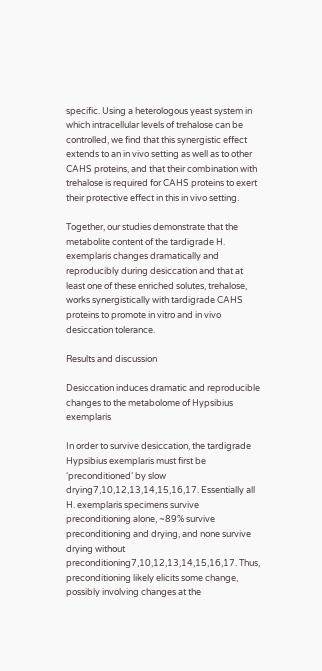specific. Using a heterologous yeast system in which intracellular levels of trehalose can be controlled, we find that this synergistic effect extends to an in vivo setting as well as to other CAHS proteins, and that their combination with trehalose is required for CAHS proteins to exert their protective effect in this in vivo setting.

Together, our studies demonstrate that the metabolite content of the tardigrade H. exemplaris changes dramatically and reproducibly during desiccation and that at least one of these enriched solutes, trehalose, works synergistically with tardigrade CAHS proteins to promote in vitro and in vivo desiccation tolerance.

Results and discussion

Desiccation induces dramatic and reproducible changes to the metabolome of Hypsibius exemplaris

In order to survive desiccation, the tardigrade Hypsibius exemplaris must first be ‘preconditioned’ by slow drying7,10,12,13,14,15,16,17. Essentially all H. exemplaris specimens survive preconditioning alone, ~89% survive preconditioning and drying, and none survive drying without preconditioning7,10,12,13,14,15,16,17. Thus, preconditioning likely elicits some change, possibly involving changes at the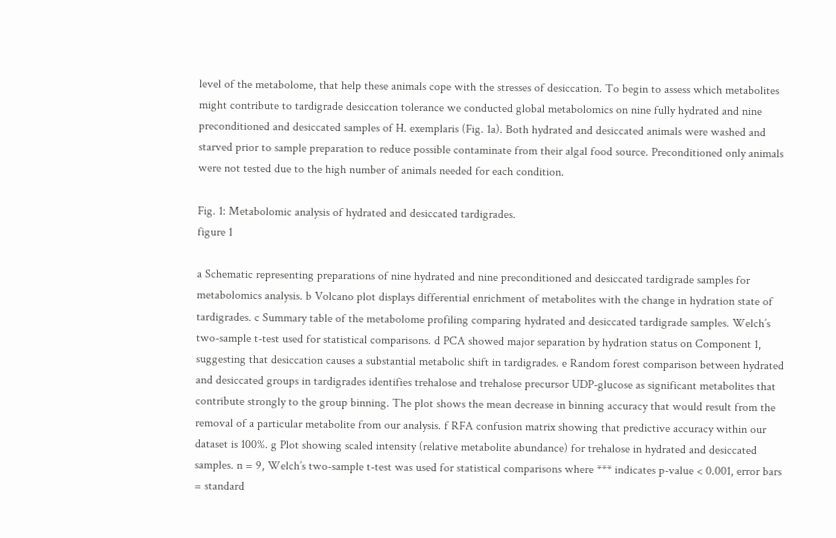level of the metabolome, that help these animals cope with the stresses of desiccation. To begin to assess which metabolites might contribute to tardigrade desiccation tolerance we conducted global metabolomics on nine fully hydrated and nine preconditioned and desiccated samples of H. exemplaris (Fig. 1a). Both hydrated and desiccated animals were washed and starved prior to sample preparation to reduce possible contaminate from their algal food source. Preconditioned only animals were not tested due to the high number of animals needed for each condition.

Fig. 1: Metabolomic analysis of hydrated and desiccated tardigrades.
figure 1

a Schematic representing preparations of nine hydrated and nine preconditioned and desiccated tardigrade samples for metabolomics analysis. b Volcano plot displays differential enrichment of metabolites with the change in hydration state of tardigrades. c Summary table of the metabolome profiling comparing hydrated and desiccated tardigrade samples. Welch’s two-sample t-test used for statistical comparisons. d PCA showed major separation by hydration status on Component 1, suggesting that desiccation causes a substantial metabolic shift in tardigrades. e Random forest comparison between hydrated and desiccated groups in tardigrades identifies trehalose and trehalose precursor UDP-glucose as significant metabolites that contribute strongly to the group binning. The plot shows the mean decrease in binning accuracy that would result from the removal of a particular metabolite from our analysis. f RFA confusion matrix showing that predictive accuracy within our dataset is 100%. g Plot showing scaled intensity (relative metabolite abundance) for trehalose in hydrated and desiccated samples. n = 9, Welch’s two-sample t-test was used for statistical comparisons where *** indicates p-value < 0.001, error bars = standard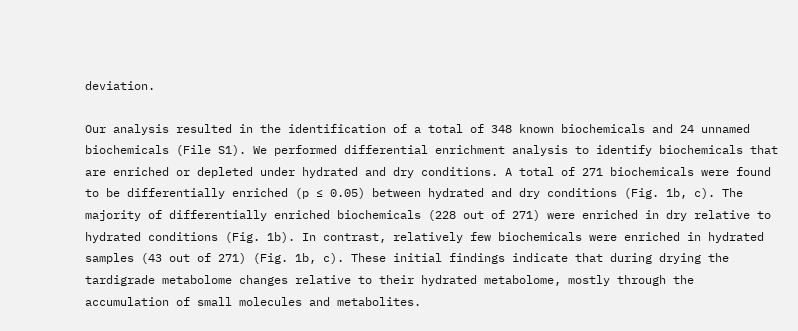deviation.

Our analysis resulted in the identification of a total of 348 known biochemicals and 24 unnamed biochemicals (File S1). We performed differential enrichment analysis to identify biochemicals that are enriched or depleted under hydrated and dry conditions. A total of 271 biochemicals were found to be differentially enriched (p ≤ 0.05) between hydrated and dry conditions (Fig. 1b, c). The majority of differentially enriched biochemicals (228 out of 271) were enriched in dry relative to hydrated conditions (Fig. 1b). In contrast, relatively few biochemicals were enriched in hydrated samples (43 out of 271) (Fig. 1b, c). These initial findings indicate that during drying the tardigrade metabolome changes relative to their hydrated metabolome, mostly through the accumulation of small molecules and metabolites.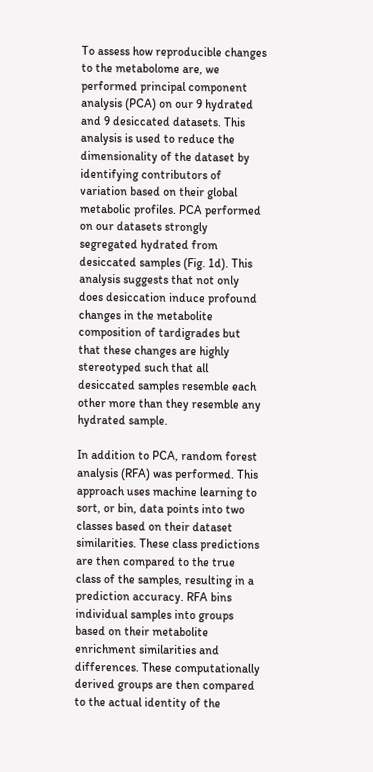To assess how reproducible changes to the metabolome are, we performed principal component analysis (PCA) on our 9 hydrated and 9 desiccated datasets. This analysis is used to reduce the dimensionality of the dataset by identifying contributors of variation based on their global metabolic profiles. PCA performed on our datasets strongly segregated hydrated from desiccated samples (Fig. 1d). This analysis suggests that not only does desiccation induce profound changes in the metabolite composition of tardigrades but that these changes are highly stereotyped such that all desiccated samples resemble each other more than they resemble any hydrated sample.

In addition to PCA, random forest analysis (RFA) was performed. This approach uses machine learning to sort, or bin, data points into two classes based on their dataset similarities. These class predictions are then compared to the true class of the samples, resulting in a prediction accuracy. RFA bins individual samples into groups based on their metabolite enrichment similarities and differences. These computationally derived groups are then compared to the actual identity of the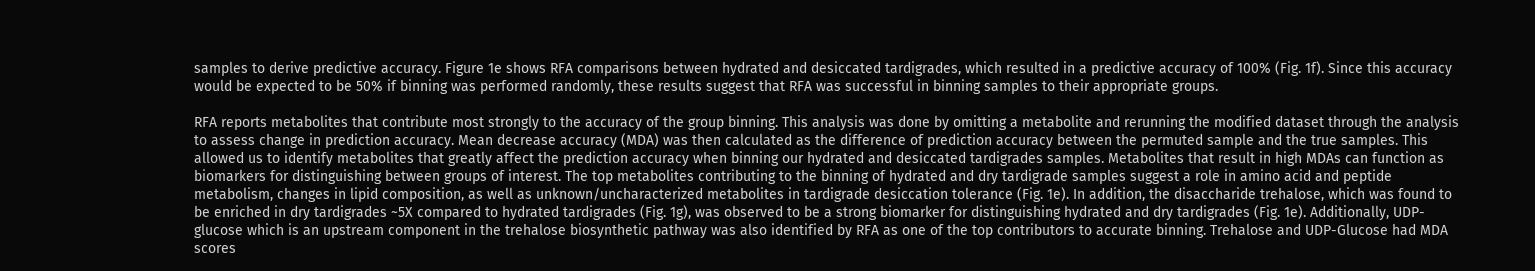samples to derive predictive accuracy. Figure 1e shows RFA comparisons between hydrated and desiccated tardigrades, which resulted in a predictive accuracy of 100% (Fig. 1f). Since this accuracy would be expected to be 50% if binning was performed randomly, these results suggest that RFA was successful in binning samples to their appropriate groups.

RFA reports metabolites that contribute most strongly to the accuracy of the group binning. This analysis was done by omitting a metabolite and rerunning the modified dataset through the analysis to assess change in prediction accuracy. Mean decrease accuracy (MDA) was then calculated as the difference of prediction accuracy between the permuted sample and the true samples. This allowed us to identify metabolites that greatly affect the prediction accuracy when binning our hydrated and desiccated tardigrades samples. Metabolites that result in high MDAs can function as biomarkers for distinguishing between groups of interest. The top metabolites contributing to the binning of hydrated and dry tardigrade samples suggest a role in amino acid and peptide metabolism, changes in lipid composition, as well as unknown/uncharacterized metabolites in tardigrade desiccation tolerance (Fig. 1e). In addition, the disaccharide trehalose, which was found to be enriched in dry tardigrades ~5X compared to hydrated tardigrades (Fig. 1g), was observed to be a strong biomarker for distinguishing hydrated and dry tardigrades (Fig. 1e). Additionally, UDP-glucose which is an upstream component in the trehalose biosynthetic pathway was also identified by RFA as one of the top contributors to accurate binning. Trehalose and UDP-Glucose had MDA scores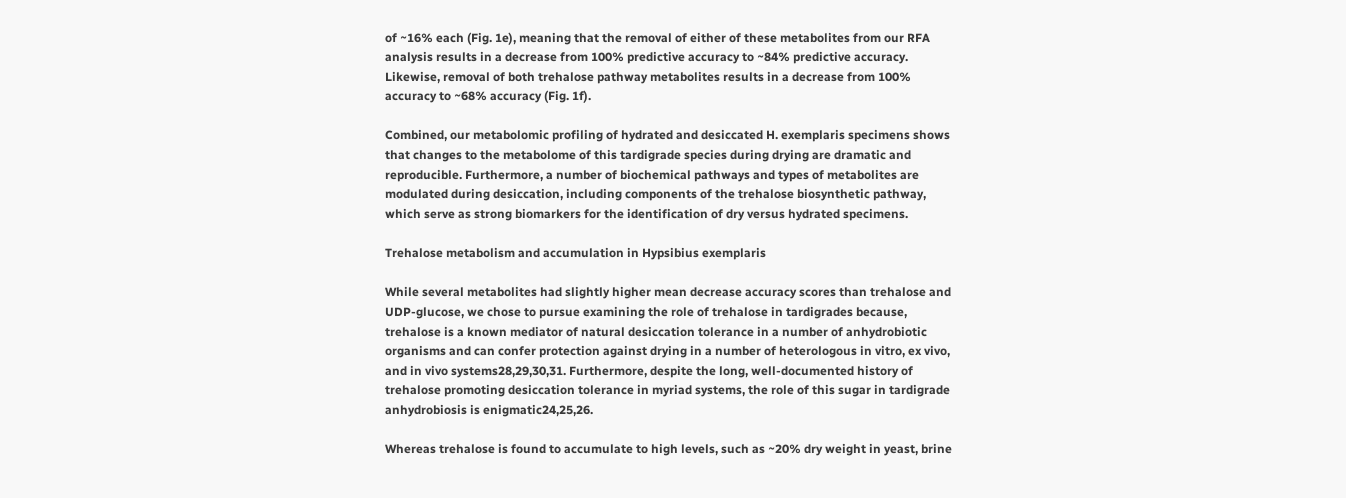of ~16% each (Fig. 1e), meaning that the removal of either of these metabolites from our RFA analysis results in a decrease from 100% predictive accuracy to ~84% predictive accuracy. Likewise, removal of both trehalose pathway metabolites results in a decrease from 100% accuracy to ~68% accuracy (Fig. 1f).

Combined, our metabolomic profiling of hydrated and desiccated H. exemplaris specimens shows that changes to the metabolome of this tardigrade species during drying are dramatic and reproducible. Furthermore, a number of biochemical pathways and types of metabolites are modulated during desiccation, including components of the trehalose biosynthetic pathway, which serve as strong biomarkers for the identification of dry versus hydrated specimens.

Trehalose metabolism and accumulation in Hypsibius exemplaris

While several metabolites had slightly higher mean decrease accuracy scores than trehalose and UDP-glucose, we chose to pursue examining the role of trehalose in tardigrades because, trehalose is a known mediator of natural desiccation tolerance in a number of anhydrobiotic organisms and can confer protection against drying in a number of heterologous in vitro, ex vivo, and in vivo systems28,29,30,31. Furthermore, despite the long, well-documented history of trehalose promoting desiccation tolerance in myriad systems, the role of this sugar in tardigrade anhydrobiosis is enigmatic24,25,26.

Whereas trehalose is found to accumulate to high levels, such as ~20% dry weight in yeast, brine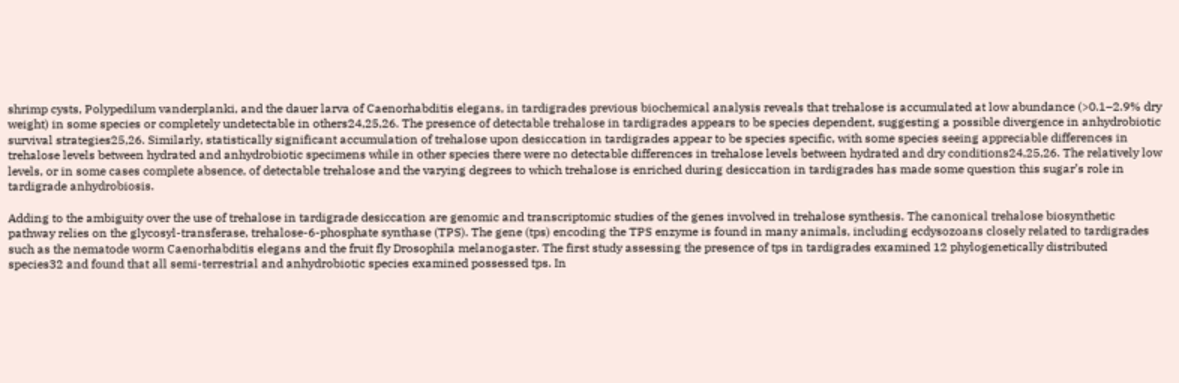shrimp cysts, Polypedilum vanderplanki, and the dauer larva of Caenorhabditis elegans, in tardigrades previous biochemical analysis reveals that trehalose is accumulated at low abundance (>0.1–2.9% dry weight) in some species or completely undetectable in others24,25,26. The presence of detectable trehalose in tardigrades appears to be species dependent, suggesting a possible divergence in anhydrobiotic survival strategies25,26. Similarly, statistically significant accumulation of trehalose upon desiccation in tardigrades appear to be species specific, with some species seeing appreciable differences in trehalose levels between hydrated and anhydrobiotic specimens while in other species there were no detectable differences in trehalose levels between hydrated and dry conditions24,25,26. The relatively low levels, or in some cases complete absence, of detectable trehalose and the varying degrees to which trehalose is enriched during desiccation in tardigrades has made some question this sugar’s role in tardigrade anhydrobiosis.

Adding to the ambiguity over the use of trehalose in tardigrade desiccation are genomic and transcriptomic studies of the genes involved in trehalose synthesis. The canonical trehalose biosynthetic pathway relies on the glycosyl-transferase, trehalose-6-phosphate synthase (TPS). The gene (tps) encoding the TPS enzyme is found in many animals, including ecdysozoans closely related to tardigrades such as the nematode worm Caenorhabditis elegans and the fruit fly Drosophila melanogaster. The first study assessing the presence of tps in tardigrades examined 12 phylogenetically distributed species32 and found that all semi-terrestrial and anhydrobiotic species examined possessed tps. In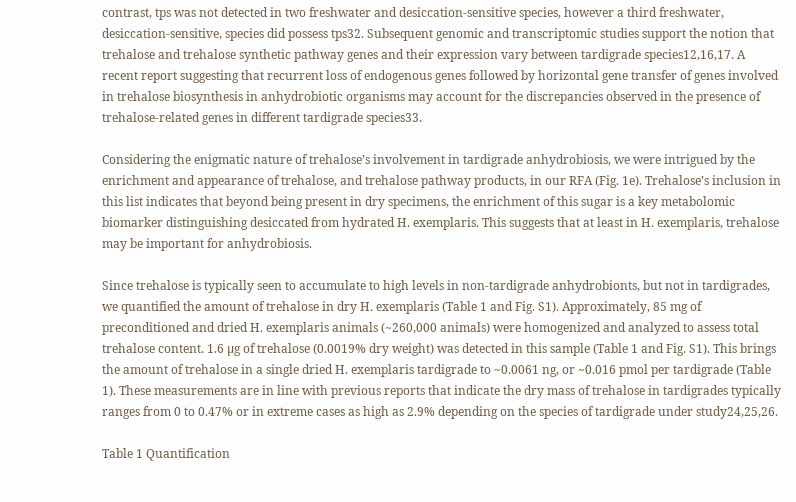contrast, tps was not detected in two freshwater and desiccation-sensitive species, however a third freshwater, desiccation-sensitive, species did possess tps32. Subsequent genomic and transcriptomic studies support the notion that trehalose and trehalose synthetic pathway genes and their expression vary between tardigrade species12,16,17. A recent report suggesting that recurrent loss of endogenous genes followed by horizontal gene transfer of genes involved in trehalose biosynthesis in anhydrobiotic organisms may account for the discrepancies observed in the presence of trehalose-related genes in different tardigrade species33.

Considering the enigmatic nature of trehalose’s involvement in tardigrade anhydrobiosis, we were intrigued by the enrichment and appearance of trehalose, and trehalose pathway products, in our RFA (Fig. 1e). Trehalose’s inclusion in this list indicates that beyond being present in dry specimens, the enrichment of this sugar is a key metabolomic biomarker distinguishing desiccated from hydrated H. exemplaris. This suggests that at least in H. exemplaris, trehalose may be important for anhydrobiosis.

Since trehalose is typically seen to accumulate to high levels in non-tardigrade anhydrobionts, but not in tardigrades, we quantified the amount of trehalose in dry H. exemplaris (Table 1 and Fig. S1). Approximately, 85 mg of preconditioned and dried H. exemplaris animals (~260,000 animals) were homogenized and analyzed to assess total trehalose content. 1.6 µg of trehalose (0.0019% dry weight) was detected in this sample (Table 1 and Fig. S1). This brings the amount of trehalose in a single dried H. exemplaris tardigrade to ~0.0061 ng, or ~0.016 pmol per tardigrade (Table 1). These measurements are in line with previous reports that indicate the dry mass of trehalose in tardigrades typically ranges from 0 to 0.47% or in extreme cases as high as 2.9% depending on the species of tardigrade under study24,25,26.

Table 1 Quantification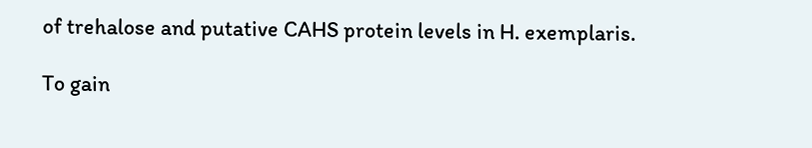of trehalose and putative CAHS protein levels in H. exemplaris.

To gain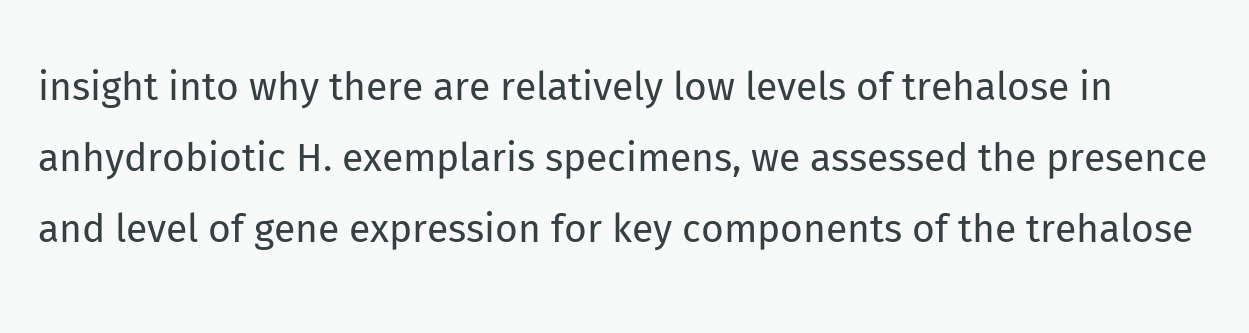insight into why there are relatively low levels of trehalose in anhydrobiotic H. exemplaris specimens, we assessed the presence and level of gene expression for key components of the trehalose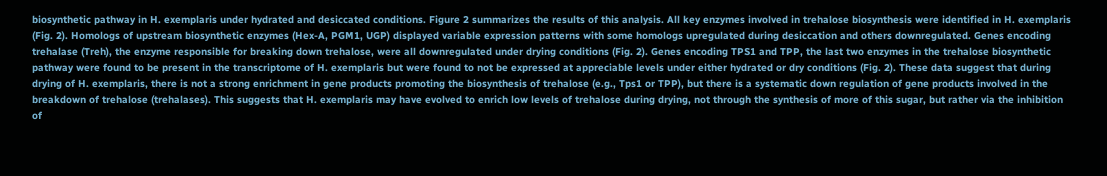biosynthetic pathway in H. exemplaris under hydrated and desiccated conditions. Figure 2 summarizes the results of this analysis. All key enzymes involved in trehalose biosynthesis were identified in H. exemplaris (Fig. 2). Homologs of upstream biosynthetic enzymes (Hex-A, PGM1, UGP) displayed variable expression patterns with some homologs upregulated during desiccation and others downregulated. Genes encoding trehalase (Treh), the enzyme responsible for breaking down trehalose, were all downregulated under drying conditions (Fig. 2). Genes encoding TPS1 and TPP, the last two enzymes in the trehalose biosynthetic pathway were found to be present in the transcriptome of H. exemplaris but were found to not be expressed at appreciable levels under either hydrated or dry conditions (Fig. 2). These data suggest that during drying of H. exemplaris, there is not a strong enrichment in gene products promoting the biosynthesis of trehalose (e.g., Tps1 or TPP), but there is a systematic down regulation of gene products involved in the breakdown of trehalose (trehalases). This suggests that H. exemplaris may have evolved to enrich low levels of trehalose during drying, not through the synthesis of more of this sugar, but rather via the inhibition of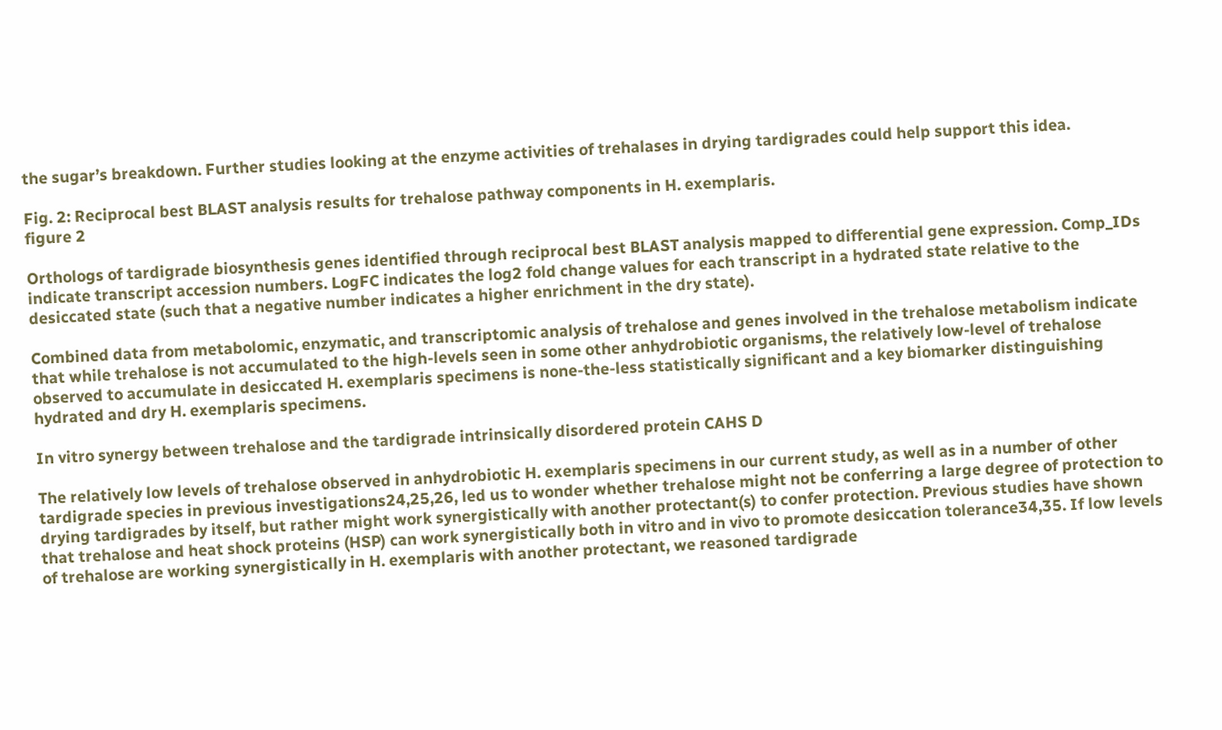the sugar’s breakdown. Further studies looking at the enzyme activities of trehalases in drying tardigrades could help support this idea.

Fig. 2: Reciprocal best BLAST analysis results for trehalose pathway components in H. exemplaris.
figure 2

Orthologs of tardigrade biosynthesis genes identified through reciprocal best BLAST analysis mapped to differential gene expression. Comp_IDs indicate transcript accession numbers. LogFC indicates the log2 fold change values for each transcript in a hydrated state relative to the desiccated state (such that a negative number indicates a higher enrichment in the dry state).

Combined data from metabolomic, enzymatic, and transcriptomic analysis of trehalose and genes involved in the trehalose metabolism indicate that while trehalose is not accumulated to the high-levels seen in some other anhydrobiotic organisms, the relatively low-level of trehalose observed to accumulate in desiccated H. exemplaris specimens is none-the-less statistically significant and a key biomarker distinguishing hydrated and dry H. exemplaris specimens.

In vitro synergy between trehalose and the tardigrade intrinsically disordered protein CAHS D

The relatively low levels of trehalose observed in anhydrobiotic H. exemplaris specimens in our current study, as well as in a number of other tardigrade species in previous investigations24,25,26, led us to wonder whether trehalose might not be conferring a large degree of protection to drying tardigrades by itself, but rather might work synergistically with another protectant(s) to confer protection. Previous studies have shown that trehalose and heat shock proteins (HSP) can work synergistically both in vitro and in vivo to promote desiccation tolerance34,35. If low levels of trehalose are working synergistically in H. exemplaris with another protectant, we reasoned tardigrade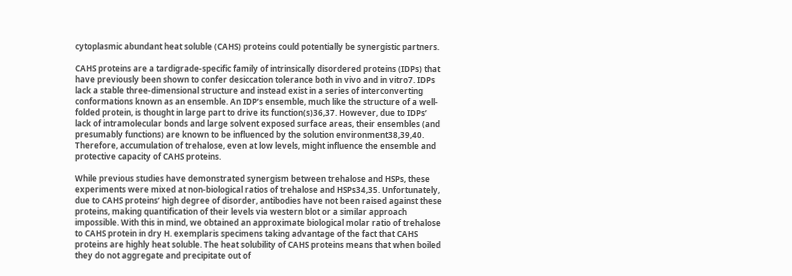cytoplasmic abundant heat soluble (CAHS) proteins could potentially be synergistic partners.

CAHS proteins are a tardigrade-specific family of intrinsically disordered proteins (IDPs) that have previously been shown to confer desiccation tolerance both in vivo and in vitro7. IDPs lack a stable three-dimensional structure and instead exist in a series of interconverting conformations known as an ensemble. An IDP’s ensemble, much like the structure of a well-folded protein, is thought in large part to drive its function(s)36,37. However, due to IDPs’ lack of intramolecular bonds and large solvent exposed surface areas, their ensembles (and presumably functions) are known to be influenced by the solution environment38,39,40. Therefore, accumulation of trehalose, even at low levels, might influence the ensemble and protective capacity of CAHS proteins.

While previous studies have demonstrated synergism between trehalose and HSPs, these experiments were mixed at non-biological ratios of trehalose and HSPs34,35. Unfortunately, due to CAHS proteins’ high degree of disorder, antibodies have not been raised against these proteins, making quantification of their levels via western blot or a similar approach impossible. With this in mind, we obtained an approximate biological molar ratio of trehalose to CAHS protein in dry H. exemplaris specimens taking advantage of the fact that CAHS proteins are highly heat soluble. The heat solubility of CAHS proteins means that when boiled they do not aggregate and precipitate out of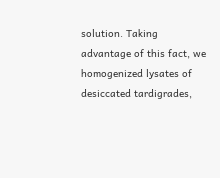solution. Taking advantage of this fact, we homogenized lysates of desiccated tardigrades,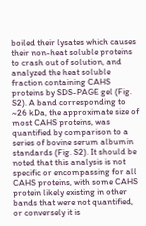boiled their lysates which causes their non-heat soluble proteins to crash out of solution, and analyzed the heat soluble fraction containing CAHS proteins by SDS-PAGE gel (Fig. S2). A band corresponding to ~26 kDa, the approximate size of most CAHS proteins, was quantified by comparison to a series of bovine serum albumin standards (Fig. S2). It should be noted that this analysis is not specific or encompassing for all CAHS proteins, with some CAHS protein likely existing in other bands that were not quantified, or conversely it is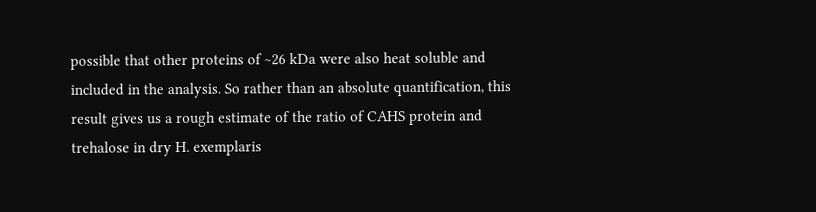possible that other proteins of ~26 kDa were also heat soluble and included in the analysis. So rather than an absolute quantification, this result gives us a rough estimate of the ratio of CAHS protein and trehalose in dry H. exemplaris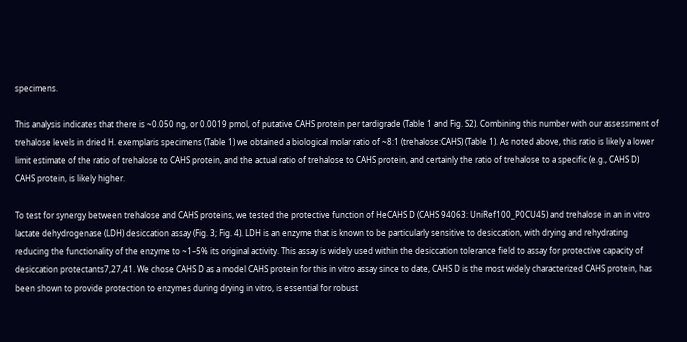specimens.

This analysis indicates that there is ~0.050 ng, or 0.0019 pmol, of putative CAHS protein per tardigrade (Table 1 and Fig. S2). Combining this number with our assessment of trehalose levels in dried H. exemplaris specimens (Table 1) we obtained a biological molar ratio of ~8:1 (trehalose:CAHS) (Table 1). As noted above, this ratio is likely a lower limit estimate of the ratio of trehalose to CAHS protein, and the actual ratio of trehalose to CAHS protein, and certainly the ratio of trehalose to a specific (e.g., CAHS D) CAHS protein, is likely higher.

To test for synergy between trehalose and CAHS proteins, we tested the protective function of HeCAHS D (CAHS 94063: UniRef100_P0CU45) and trehalose in an in vitro lactate dehydrogenase (LDH) desiccation assay (Fig. 3; Fig. 4). LDH is an enzyme that is known to be particularly sensitive to desiccation, with drying and rehydrating reducing the functionality of the enzyme to ~1–5% its original activity. This assay is widely used within the desiccation tolerance field to assay for protective capacity of desiccation protectants7,27,41. We chose CAHS D as a model CAHS protein for this in vitro assay since to date, CAHS D is the most widely characterized CAHS protein, has been shown to provide protection to enzymes during drying in vitro, is essential for robust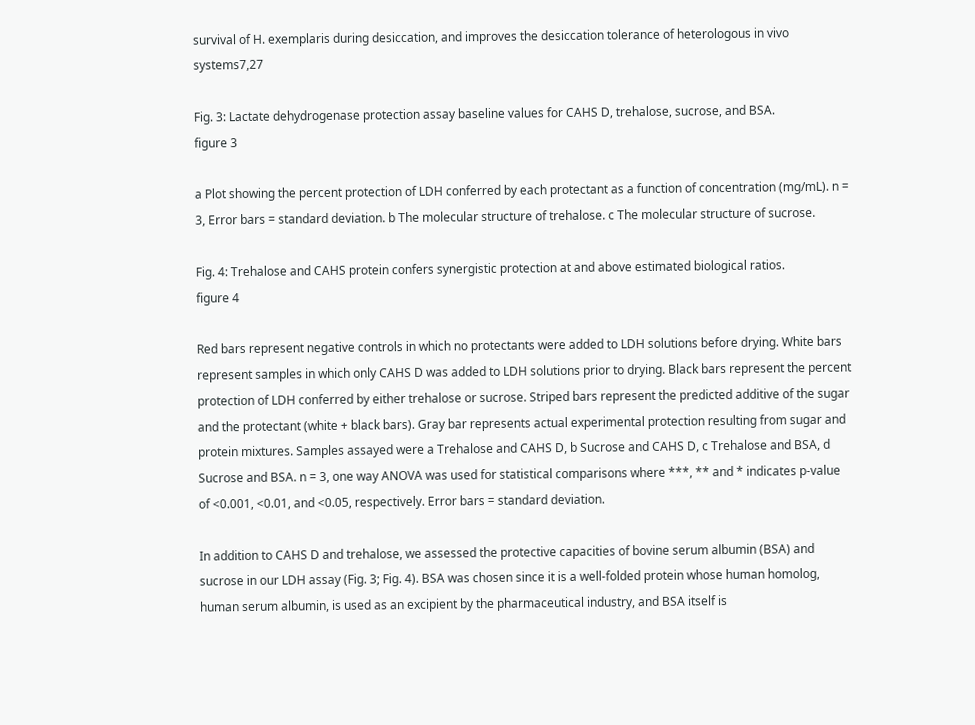survival of H. exemplaris during desiccation, and improves the desiccation tolerance of heterologous in vivo systems7,27

Fig. 3: Lactate dehydrogenase protection assay baseline values for CAHS D, trehalose, sucrose, and BSA.
figure 3

a Plot showing the percent protection of LDH conferred by each protectant as a function of concentration (mg/mL). n = 3, Error bars = standard deviation. b The molecular structure of trehalose. c The molecular structure of sucrose.

Fig. 4: Trehalose and CAHS protein confers synergistic protection at and above estimated biological ratios.
figure 4

Red bars represent negative controls in which no protectants were added to LDH solutions before drying. White bars represent samples in which only CAHS D was added to LDH solutions prior to drying. Black bars represent the percent protection of LDH conferred by either trehalose or sucrose. Striped bars represent the predicted additive of the sugar and the protectant (white + black bars). Gray bar represents actual experimental protection resulting from sugar and protein mixtures. Samples assayed were a Trehalose and CAHS D, b Sucrose and CAHS D, c Trehalose and BSA, d Sucrose and BSA. n = 3, one way ANOVA was used for statistical comparisons where ***, ** and * indicates p-value of <0.001, <0.01, and <0.05, respectively. Error bars = standard deviation.

In addition to CAHS D and trehalose, we assessed the protective capacities of bovine serum albumin (BSA) and sucrose in our LDH assay (Fig. 3; Fig. 4). BSA was chosen since it is a well-folded protein whose human homolog, human serum albumin, is used as an excipient by the pharmaceutical industry, and BSA itself is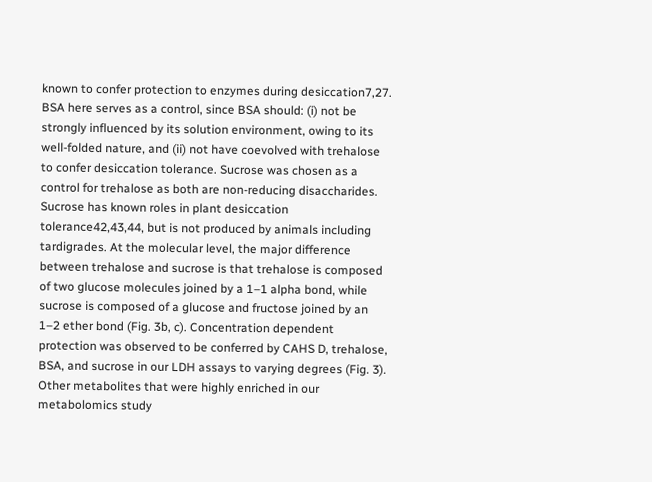known to confer protection to enzymes during desiccation7,27. BSA here serves as a control, since BSA should: (i) not be strongly influenced by its solution environment, owing to its well-folded nature, and (ii) not have coevolved with trehalose to confer desiccation tolerance. Sucrose was chosen as a control for trehalose as both are non-reducing disaccharides. Sucrose has known roles in plant desiccation tolerance42,43,44, but is not produced by animals including tardigrades. At the molecular level, the major difference between trehalose and sucrose is that trehalose is composed of two glucose molecules joined by a 1–1 alpha bond, while sucrose is composed of a glucose and fructose joined by an 1–2 ether bond (Fig. 3b, c). Concentration dependent protection was observed to be conferred by CAHS D, trehalose, BSA, and sucrose in our LDH assays to varying degrees (Fig. 3). Other metabolites that were highly enriched in our metabolomics study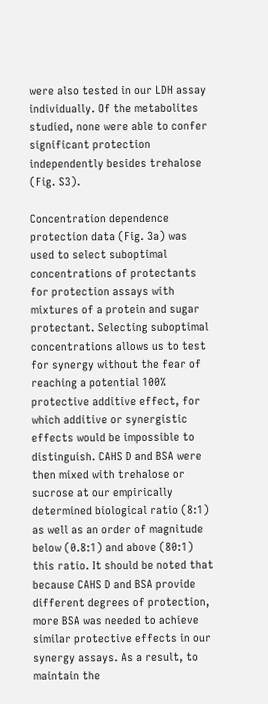were also tested in our LDH assay individually. Of the metabolites studied, none were able to confer significant protection independently besides trehalose (Fig. S3).

Concentration dependence protection data (Fig. 3a) was used to select suboptimal concentrations of protectants for protection assays with mixtures of a protein and sugar protectant. Selecting suboptimal concentrations allows us to test for synergy without the fear of reaching a potential 100% protective additive effect, for which additive or synergistic effects would be impossible to distinguish. CAHS D and BSA were then mixed with trehalose or sucrose at our empirically determined biological ratio (8:1) as well as an order of magnitude below (0.8:1) and above (80:1) this ratio. It should be noted that because CAHS D and BSA provide different degrees of protection, more BSA was needed to achieve similar protective effects in our synergy assays. As a result, to maintain the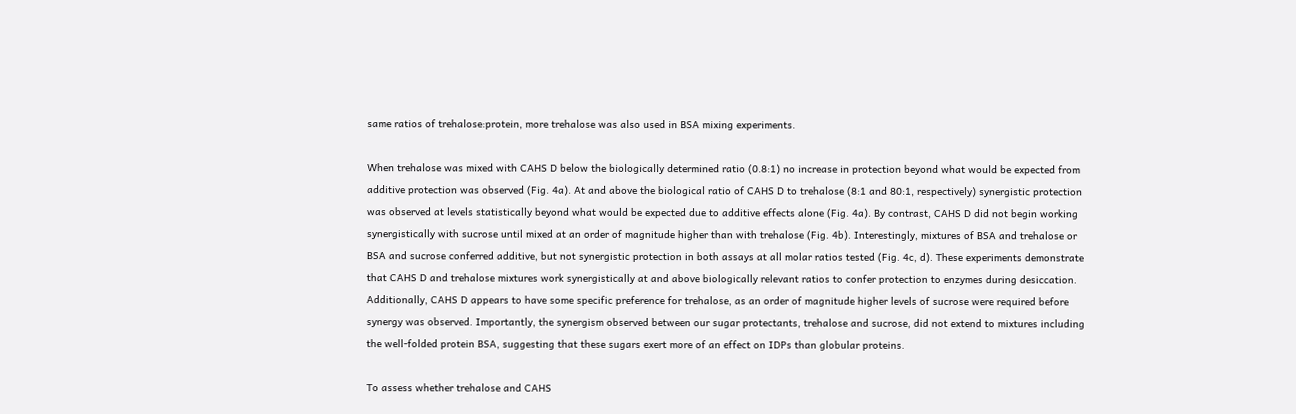same ratios of trehalose:protein, more trehalose was also used in BSA mixing experiments.

When trehalose was mixed with CAHS D below the biologically determined ratio (0.8:1) no increase in protection beyond what would be expected from additive protection was observed (Fig. 4a). At and above the biological ratio of CAHS D to trehalose (8:1 and 80:1, respectively) synergistic protection was observed at levels statistically beyond what would be expected due to additive effects alone (Fig. 4a). By contrast, CAHS D did not begin working synergistically with sucrose until mixed at an order of magnitude higher than with trehalose (Fig. 4b). Interestingly, mixtures of BSA and trehalose or BSA and sucrose conferred additive, but not synergistic protection in both assays at all molar ratios tested (Fig. 4c, d). These experiments demonstrate that CAHS D and trehalose mixtures work synergistically at and above biologically relevant ratios to confer protection to enzymes during desiccation. Additionally, CAHS D appears to have some specific preference for trehalose, as an order of magnitude higher levels of sucrose were required before synergy was observed. Importantly, the synergism observed between our sugar protectants, trehalose and sucrose, did not extend to mixtures including the well-folded protein BSA, suggesting that these sugars exert more of an effect on IDPs than globular proteins.

To assess whether trehalose and CAHS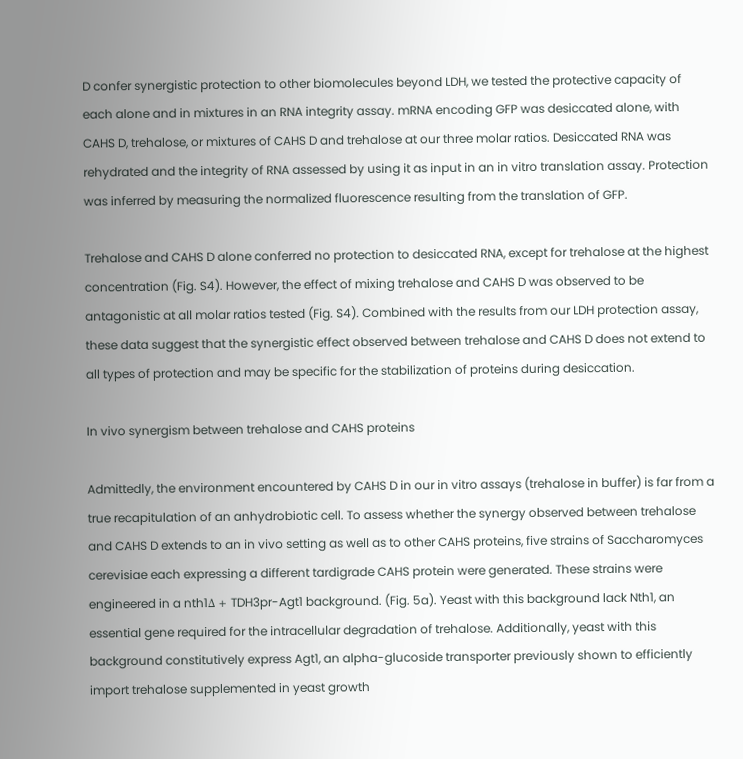D confer synergistic protection to other biomolecules beyond LDH, we tested the protective capacity of each alone and in mixtures in an RNA integrity assay. mRNA encoding GFP was desiccated alone, with CAHS D, trehalose, or mixtures of CAHS D and trehalose at our three molar ratios. Desiccated RNA was rehydrated and the integrity of RNA assessed by using it as input in an in vitro translation assay. Protection was inferred by measuring the normalized fluorescence resulting from the translation of GFP.

Trehalose and CAHS D alone conferred no protection to desiccated RNA, except for trehalose at the highest concentration (Fig. S4). However, the effect of mixing trehalose and CAHS D was observed to be antagonistic at all molar ratios tested (Fig. S4). Combined with the results from our LDH protection assay, these data suggest that the synergistic effect observed between trehalose and CAHS D does not extend to all types of protection and may be specific for the stabilization of proteins during desiccation.

In vivo synergism between trehalose and CAHS proteins

Admittedly, the environment encountered by CAHS D in our in vitro assays (trehalose in buffer) is far from a true recapitulation of an anhydrobiotic cell. To assess whether the synergy observed between trehalose and CAHS D extends to an in vivo setting as well as to other CAHS proteins, five strains of Saccharomyces cerevisiae each expressing a different tardigrade CAHS protein were generated. These strains were engineered in a nth1Δ + TDH3pr-Agt1 background. (Fig. 5a). Yeast with this background lack Nth1, an essential gene required for the intracellular degradation of trehalose. Additionally, yeast with this background constitutively express Agt1, an alpha-glucoside transporter previously shown to efficiently import trehalose supplemented in yeast growth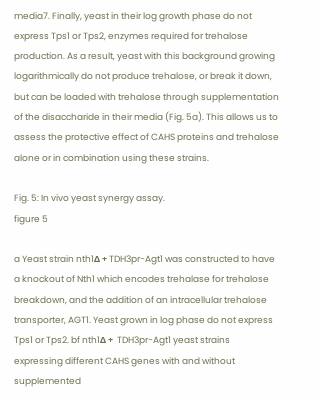media7. Finally, yeast in their log growth phase do not express Tps1 or Tps2, enzymes required for trehalose production. As a result, yeast with this background growing logarithmically do not produce trehalose, or break it down, but can be loaded with trehalose through supplementation of the disaccharide in their media (Fig. 5a). This allows us to assess the protective effect of CAHS proteins and trehalose alone or in combination using these strains.

Fig. 5: In vivo yeast synergy assay.
figure 5

a Yeast strain nth1Δ + TDH3pr-Agt1 was constructed to have a knockout of Nth1 which encodes trehalase for trehalose breakdown, and the addition of an intracellular trehalose transporter, AGT1. Yeast grown in log phase do not express Tps1 or Tps2. bf nth1Δ +  TDH3pr-Agt1 yeast strains expressing different CAHS genes with and without supplemented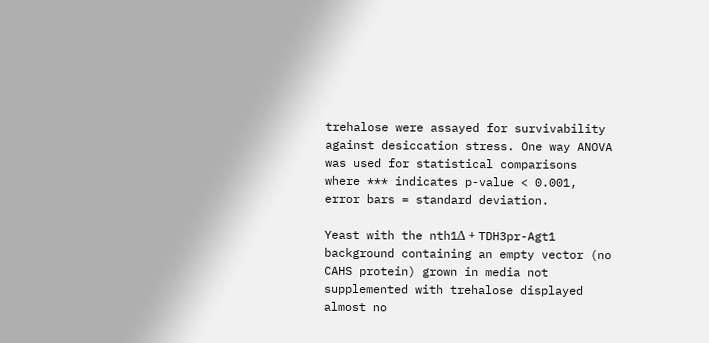trehalose were assayed for survivability against desiccation stress. One way ANOVA was used for statistical comparisons where *** indicates p-value < 0.001, error bars = standard deviation.

Yeast with the nth1Δ + TDH3pr-Agt1 background containing an empty vector (no CAHS protein) grown in media not supplemented with trehalose displayed almost no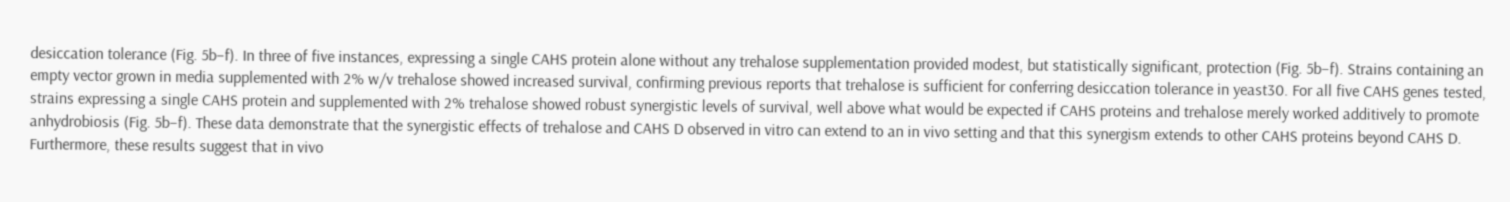desiccation tolerance (Fig. 5b–f). In three of five instances, expressing a single CAHS protein alone without any trehalose supplementation provided modest, but statistically significant, protection (Fig. 5b–f). Strains containing an empty vector grown in media supplemented with 2% w/v trehalose showed increased survival, confirming previous reports that trehalose is sufficient for conferring desiccation tolerance in yeast30. For all five CAHS genes tested, strains expressing a single CAHS protein and supplemented with 2% trehalose showed robust synergistic levels of survival, well above what would be expected if CAHS proteins and trehalose merely worked additively to promote anhydrobiosis (Fig. 5b–f). These data demonstrate that the synergistic effects of trehalose and CAHS D observed in vitro can extend to an in vivo setting and that this synergism extends to other CAHS proteins beyond CAHS D. Furthermore, these results suggest that in vivo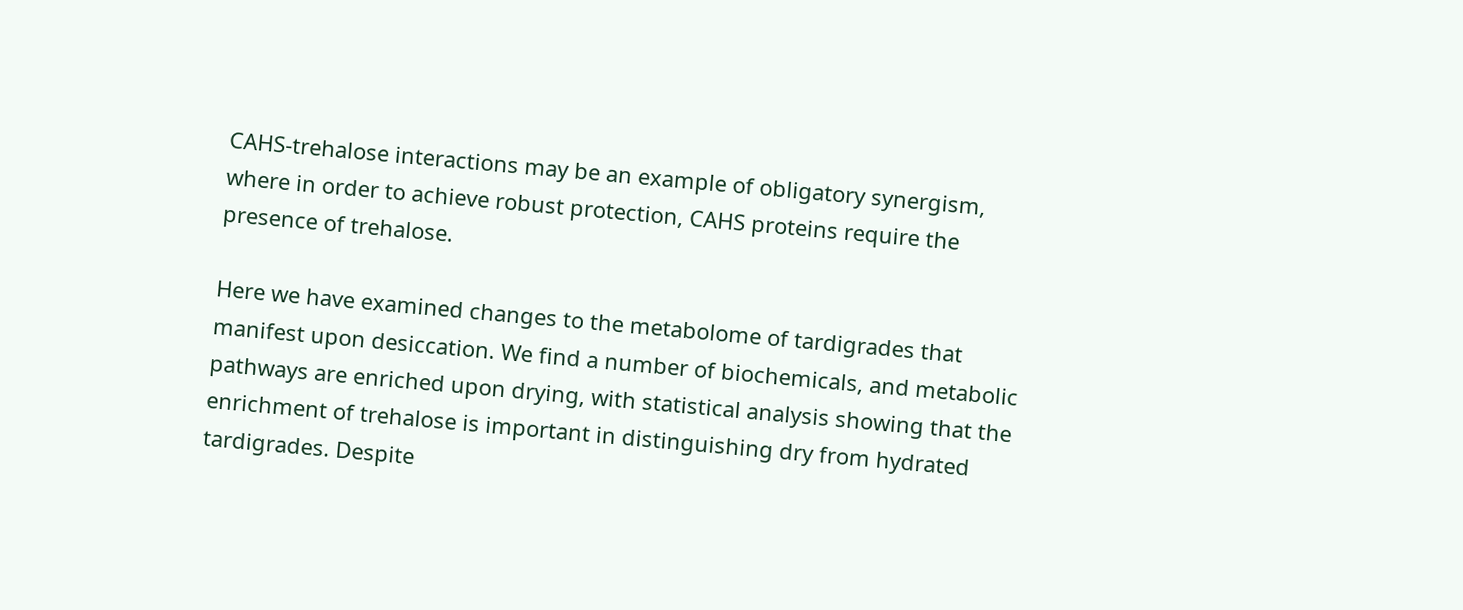CAHS-trehalose interactions may be an example of obligatory synergism, where in order to achieve robust protection, CAHS proteins require the presence of trehalose.

Here we have examined changes to the metabolome of tardigrades that manifest upon desiccation. We find a number of biochemicals, and metabolic pathways are enriched upon drying, with statistical analysis showing that the enrichment of trehalose is important in distinguishing dry from hydrated tardigrades. Despite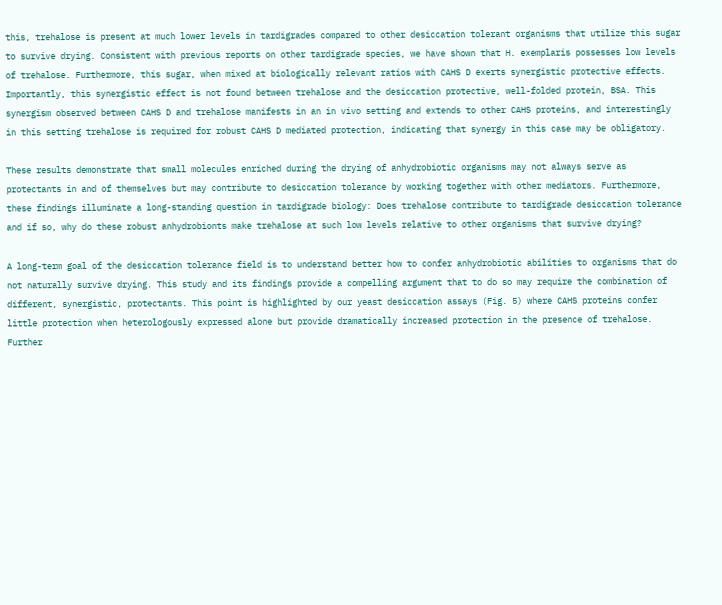this, trehalose is present at much lower levels in tardigrades compared to other desiccation tolerant organisms that utilize this sugar to survive drying. Consistent with previous reports on other tardigrade species, we have shown that H. exemplaris possesses low levels of trehalose. Furthermore, this sugar, when mixed at biologically relevant ratios with CAHS D exerts synergistic protective effects. Importantly, this synergistic effect is not found between trehalose and the desiccation protective, well-folded protein, BSA. This synergism observed between CAHS D and trehalose manifests in an in vivo setting and extends to other CAHS proteins, and interestingly in this setting trehalose is required for robust CAHS D mediated protection, indicating that synergy in this case may be obligatory.

These results demonstrate that small molecules enriched during the drying of anhydrobiotic organisms may not always serve as protectants in and of themselves but may contribute to desiccation tolerance by working together with other mediators. Furthermore, these findings illuminate a long-standing question in tardigrade biology: Does trehalose contribute to tardigrade desiccation tolerance and if so, why do these robust anhydrobionts make trehalose at such low levels relative to other organisms that survive drying?

A long-term goal of the desiccation tolerance field is to understand better how to confer anhydrobiotic abilities to organisms that do not naturally survive drying. This study and its findings provide a compelling argument that to do so may require the combination of different, synergistic, protectants. This point is highlighted by our yeast desiccation assays (Fig. 5) where CAHS proteins confer little protection when heterologously expressed alone but provide dramatically increased protection in the presence of trehalose. Further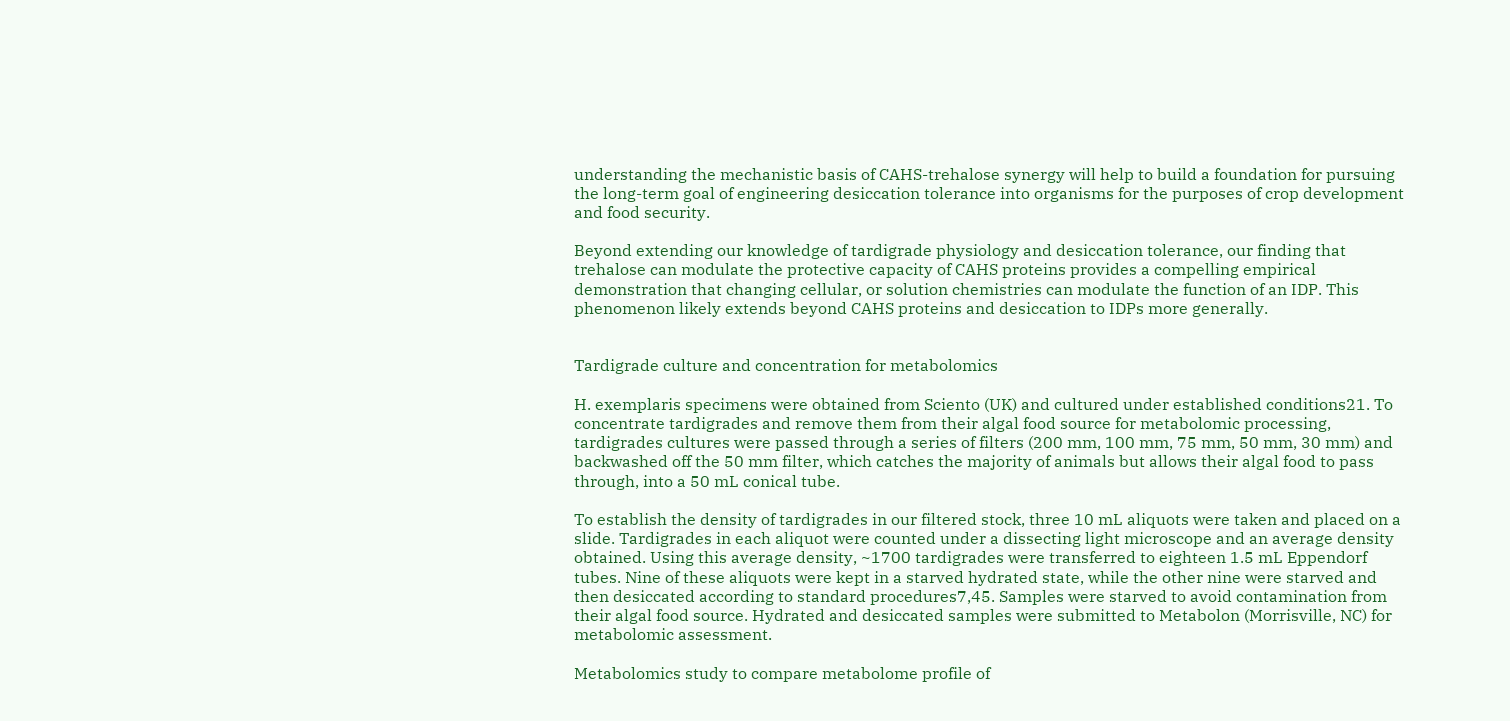understanding the mechanistic basis of CAHS-trehalose synergy will help to build a foundation for pursuing the long-term goal of engineering desiccation tolerance into organisms for the purposes of crop development and food security.

Beyond extending our knowledge of tardigrade physiology and desiccation tolerance, our finding that trehalose can modulate the protective capacity of CAHS proteins provides a compelling empirical demonstration that changing cellular, or solution chemistries can modulate the function of an IDP. This phenomenon likely extends beyond CAHS proteins and desiccation to IDPs more generally.


Tardigrade culture and concentration for metabolomics

H. exemplaris specimens were obtained from Sciento (UK) and cultured under established conditions21. To concentrate tardigrades and remove them from their algal food source for metabolomic processing, tardigrades cultures were passed through a series of filters (200 mm, 100 mm, 75 mm, 50 mm, 30 mm) and backwashed off the 50 mm filter, which catches the majority of animals but allows their algal food to pass through, into a 50 mL conical tube.

To establish the density of tardigrades in our filtered stock, three 10 mL aliquots were taken and placed on a slide. Tardigrades in each aliquot were counted under a dissecting light microscope and an average density obtained. Using this average density, ~1700 tardigrades were transferred to eighteen 1.5 mL Eppendorf tubes. Nine of these aliquots were kept in a starved hydrated state, while the other nine were starved and then desiccated according to standard procedures7,45. Samples were starved to avoid contamination from their algal food source. Hydrated and desiccated samples were submitted to Metabolon (Morrisville, NC) for metabolomic assessment.

Metabolomics study to compare metabolome profile of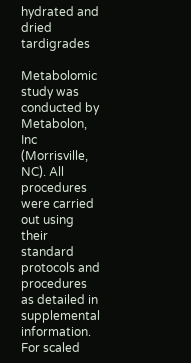hydrated and dried tardigrades

Metabolomic study was conducted by Metabolon, Inc (Morrisville, NC). All procedures were carried out using their standard protocols and procedures as detailed in supplemental information. For scaled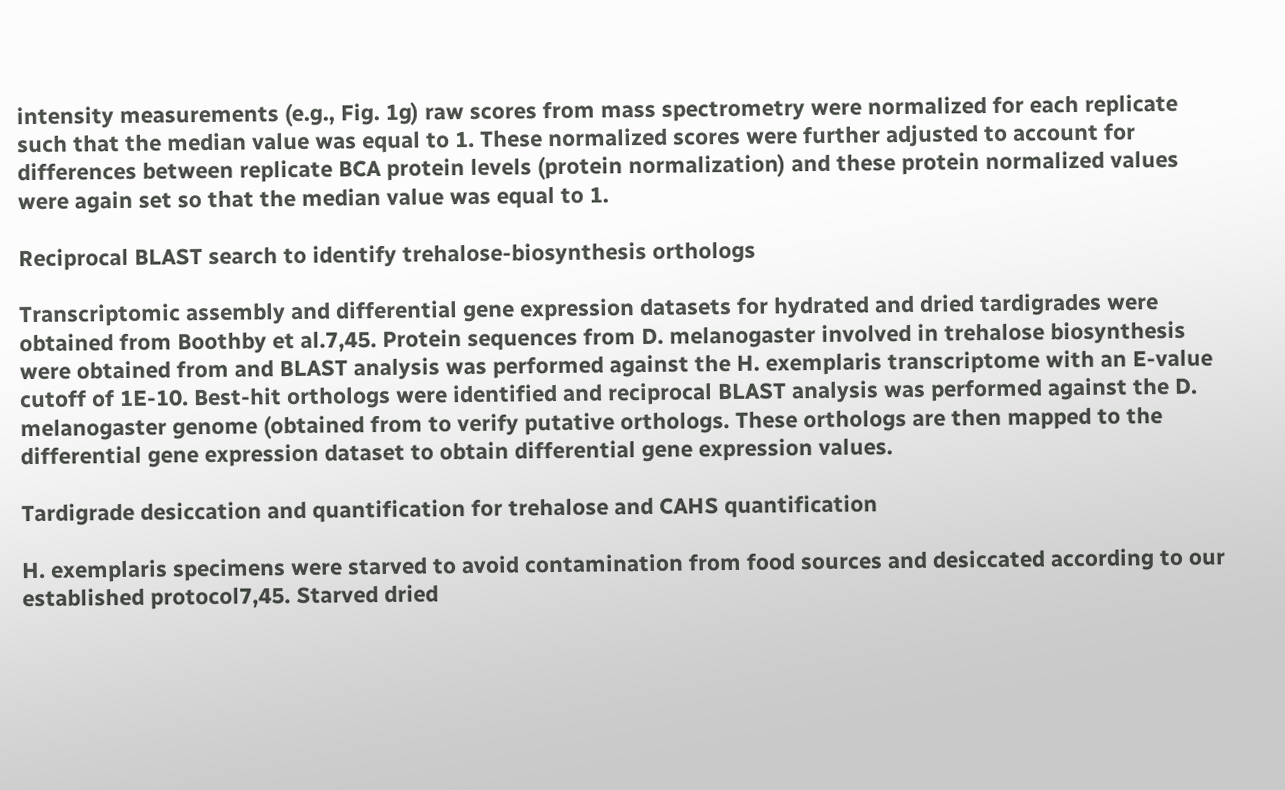intensity measurements (e.g., Fig. 1g) raw scores from mass spectrometry were normalized for each replicate such that the median value was equal to 1. These normalized scores were further adjusted to account for differences between replicate BCA protein levels (protein normalization) and these protein normalized values were again set so that the median value was equal to 1.

Reciprocal BLAST search to identify trehalose-biosynthesis orthologs

Transcriptomic assembly and differential gene expression datasets for hydrated and dried tardigrades were obtained from Boothby et al.7,45. Protein sequences from D. melanogaster involved in trehalose biosynthesis were obtained from and BLAST analysis was performed against the H. exemplaris transcriptome with an E-value cutoff of 1E-10. Best-hit orthologs were identified and reciprocal BLAST analysis was performed against the D. melanogaster genome (obtained from to verify putative orthologs. These orthologs are then mapped to the differential gene expression dataset to obtain differential gene expression values.

Tardigrade desiccation and quantification for trehalose and CAHS quantification

H. exemplaris specimens were starved to avoid contamination from food sources and desiccated according to our established protocol7,45. Starved dried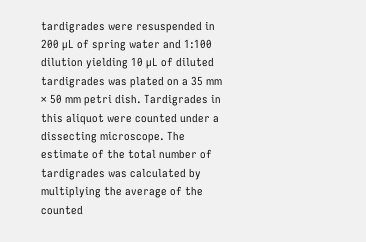tardigrades were resuspended in 200 µL of spring water and 1:100 dilution yielding 10 µL of diluted tardigrades was plated on a 35 mm × 50 mm petri dish. Tardigrades in this aliquot were counted under a dissecting microscope. The estimate of the total number of tardigrades was calculated by multiplying the average of the counted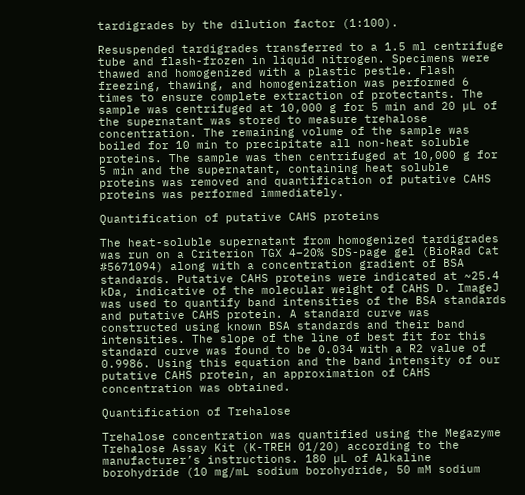tardigrades by the dilution factor (1:100).

Resuspended tardigrades transferred to a 1.5 ml centrifuge tube and flash-frozen in liquid nitrogen. Specimens were thawed and homogenized with a plastic pestle. Flash freezing, thawing, and homogenization was performed 6 times to ensure complete extraction of protectants. The sample was centrifuged at 10,000 g for 5 min and 20 µL of the supernatant was stored to measure trehalose concentration. The remaining volume of the sample was boiled for 10 min to precipitate all non-heat soluble proteins. The sample was then centrifuged at 10,000 g for 5 min and the supernatant, containing heat soluble proteins was removed and quantification of putative CAHS proteins was performed immediately.

Quantification of putative CAHS proteins

The heat-soluble supernatant from homogenized tardigrades was run on a Criterion TGX 4–20% SDS-page gel (BioRad Cat #5671094) along with a concentration gradient of BSA standards. Putative CAHS proteins were indicated at ~25.4 kDa, indicative of the molecular weight of CAHS D. ImageJ was used to quantify band intensities of the BSA standards and putative CAHS protein. A standard curve was constructed using known BSA standards and their band intensities. The slope of the line of best fit for this standard curve was found to be 0.034 with a R2 value of 0.9986. Using this equation and the band intensity of our putative CAHS protein, an approximation of CAHS concentration was obtained.

Quantification of Trehalose

Trehalose concentration was quantified using the Megazyme Trehalose Assay Kit (K-TREH 01/20) according to the manufacturer’s instructions. 180 µL of Alkaline borohydride (10 mg/mL sodium borohydride, 50 mM sodium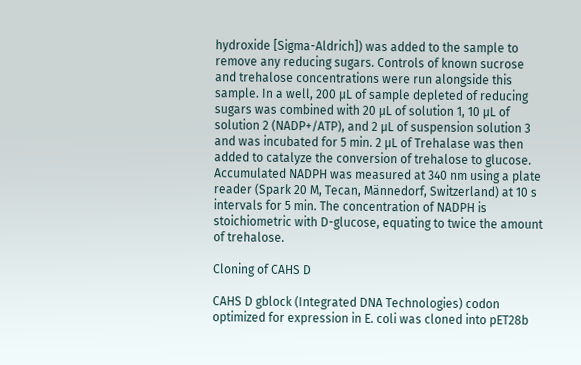hydroxide [Sigma-Aldrich]) was added to the sample to remove any reducing sugars. Controls of known sucrose and trehalose concentrations were run alongside this sample. In a well, 200 µL of sample depleted of reducing sugars was combined with 20 µL of solution 1, 10 µL of solution 2 (NADP+/ATP), and 2 µL of suspension solution 3 and was incubated for 5 min. 2 µL of Trehalase was then added to catalyze the conversion of trehalose to glucose. Accumulated NADPH was measured at 340 nm using a plate reader (Spark 20 M, Tecan, Männedorf, Switzerland) at 10 s intervals for 5 min. The concentration of NADPH is stoichiometric with D-glucose, equating to twice the amount of trehalose.

Cloning of CAHS D

CAHS D gblock (Integrated DNA Technologies) codon optimized for expression in E. coli was cloned into pET28b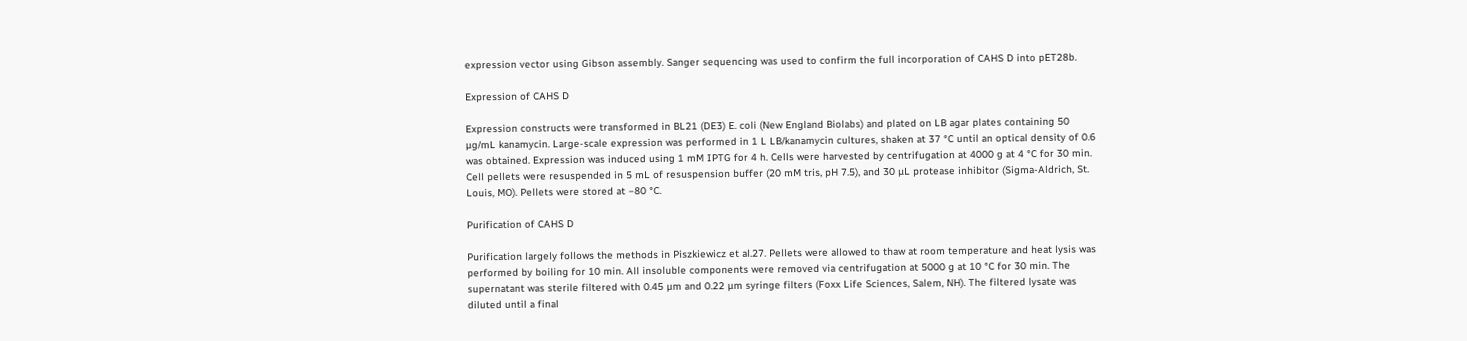expression vector using Gibson assembly. Sanger sequencing was used to confirm the full incorporation of CAHS D into pET28b.

Expression of CAHS D

Expression constructs were transformed in BL21 (DE3) E. coli (New England Biolabs) and plated on LB agar plates containing 50 µg/mL kanamycin. Large-scale expression was performed in 1 L LB/kanamycin cultures, shaken at 37 °C until an optical density of 0.6 was obtained. Expression was induced using 1 mM IPTG for 4 h. Cells were harvested by centrifugation at 4000 g at 4 °C for 30 min. Cell pellets were resuspended in 5 mL of resuspension buffer (20 mM tris, pH 7.5), and 30 µL protease inhibitor (Sigma-Aldrich, St. Louis, MO). Pellets were stored at −80 °C.

Purification of CAHS D

Purification largely follows the methods in Piszkiewicz et al.27. Pellets were allowed to thaw at room temperature and heat lysis was performed by boiling for 10 min. All insoluble components were removed via centrifugation at 5000 g at 10 °C for 30 min. The supernatant was sterile filtered with 0.45 µm and 0.22 µm syringe filters (Foxx Life Sciences, Salem, NH). The filtered lysate was diluted until a final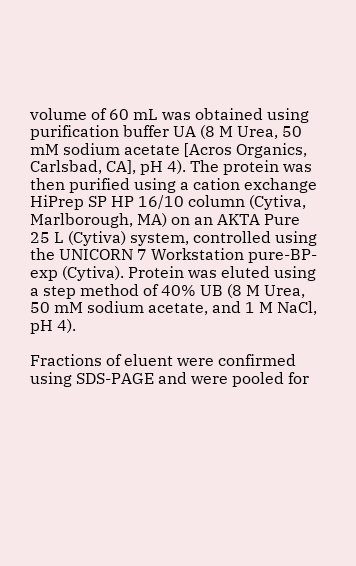volume of 60 mL was obtained using purification buffer UA (8 M Urea, 50 mM sodium acetate [Acros Organics, Carlsbad, CA], pH 4). The protein was then purified using a cation exchange HiPrep SP HP 16/10 column (Cytiva, Marlborough, MA) on an AKTA Pure 25 L (Cytiva) system, controlled using the UNICORN 7 Workstation pure-BP-exp (Cytiva). Protein was eluted using a step method of 40% UB (8 M Urea, 50 mM sodium acetate, and 1 M NaCl, pH 4).

Fractions of eluent were confirmed using SDS-PAGE and were pooled for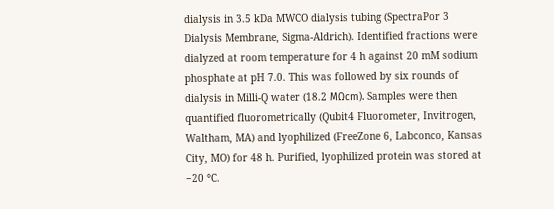dialysis in 3.5 kDa MWCO dialysis tubing (SpectraPor 3 Dialysis Membrane, Sigma-Aldrich). Identified fractions were dialyzed at room temperature for 4 h against 20 mM sodium phosphate at pH 7.0. This was followed by six rounds of dialysis in Milli-Q water (18.2 MΩcm). Samples were then quantified fluorometrically (Qubit4 Fluorometer, Invitrogen, Waltham, MA) and lyophilized (FreeZone 6, Labconco, Kansas City, MO) for 48 h. Purified, lyophilized protein was stored at −20 °C.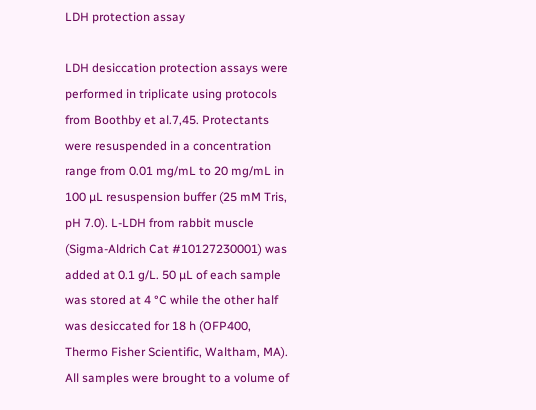LDH protection assay

LDH desiccation protection assays were performed in triplicate using protocols from Boothby et al.7,45. Protectants were resuspended in a concentration range from 0.01 mg/mL to 20 mg/mL in 100 µL resuspension buffer (25 mM Tris, pH 7.0). L-LDH from rabbit muscle (Sigma-Aldrich Cat #10127230001) was added at 0.1 g/L. 50 µL of each sample was stored at 4 °C while the other half was desiccated for 18 h (OFP400, Thermo Fisher Scientific, Waltham, MA). All samples were brought to a volume of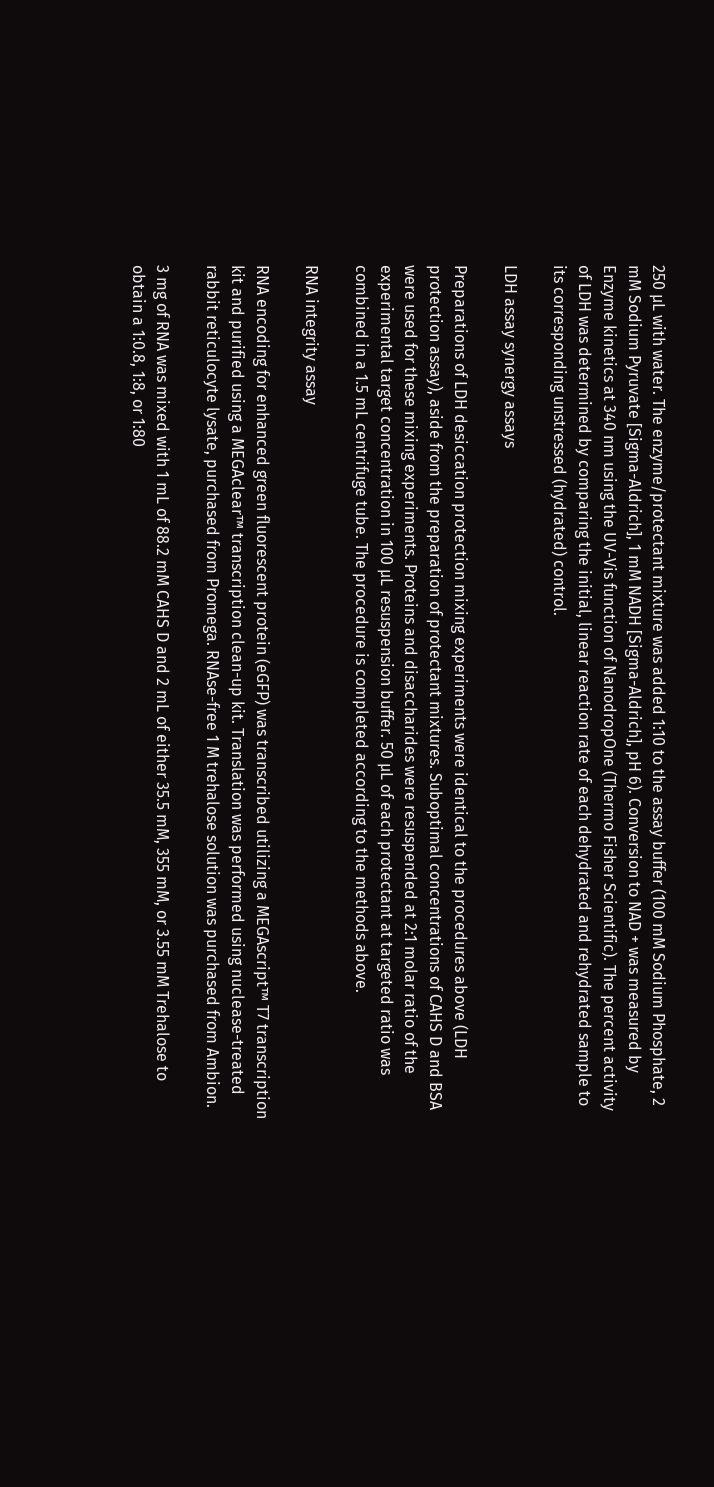250 µL with water. The enzyme/protectant mixture was added 1:10 to the assay buffer (100 mM Sodium Phosphate, 2 mM Sodium Pyruvate [Sigma-Aldrich], 1 mM NADH [Sigma-Aldrich], pH 6). Conversion to NAD + was measured by Enzyme kinetics at 340 nm using the UV-Vis function of NanodropOne (Thermo Fisher Scientific). The percent activity of LDH was determined by comparing the initial, linear reaction rate of each dehydrated and rehydrated sample to its corresponding unstressed (hydrated) control.

LDH assay synergy assays

Preparations of LDH desiccation protection mixing experiments were identical to the procedures above (LDH protection assay), aside from the preparation of protectant mixtures. Suboptimal concentrations of CAHS D and BSA were used for these mixing experiments. Proteins and disaccharides were resuspended at 2:1 molar ratio of the experimental target concentration in 100 µL resuspension buffer. 50 µL of each protectant at targeted ratio was combined in a 1.5 mL centrifuge tube. The procedure is completed according to the methods above.

RNA integrity assay

RNA encoding for enhanced green fluorescent protein (eGFP) was transcribed utilizing a MEGAscript™ T7 transcription kit and purified using a MEGAclear™ transcription clean-up kit. Translation was performed using nuclease-treated rabbit reticulocyte lysate, purchased from Promega. RNAse-free 1 M trehalose solution was purchased from Ambion.

3 mg of RNA was mixed with 1 mL of 88.2 mM CAHS D and 2 mL of either 35.5 mM, 355 mM, or 3.55 mM Trehalose to obtain a 1:0.8, 1:8, or 1:80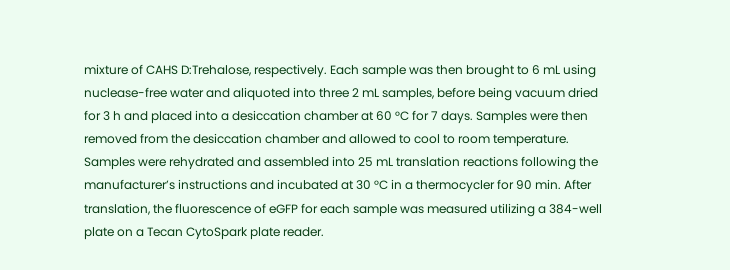mixture of CAHS D:Trehalose, respectively. Each sample was then brought to 6 mL using nuclease-free water and aliquoted into three 2 mL samples, before being vacuum dried for 3 h and placed into a desiccation chamber at 60 °C for 7 days. Samples were then removed from the desiccation chamber and allowed to cool to room temperature. Samples were rehydrated and assembled into 25 mL translation reactions following the manufacturer’s instructions and incubated at 30 °C in a thermocycler for 90 min. After translation, the fluorescence of eGFP for each sample was measured utilizing a 384-well plate on a Tecan CytoSpark plate reader.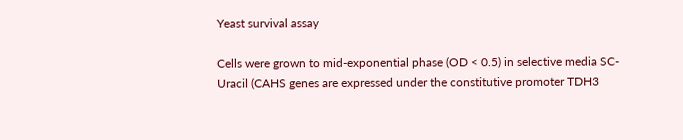Yeast survival assay

Cells were grown to mid-exponential phase (OD < 0.5) in selective media SC-Uracil (CAHS genes are expressed under the constitutive promoter TDH3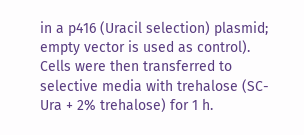in a p416 (Uracil selection) plasmid; empty vector is used as control). Cells were then transferred to selective media with trehalose (SC-Ura + 2% trehalose) for 1 h.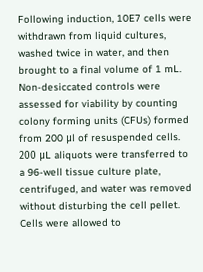Following induction, 10E7 cells were withdrawn from liquid cultures, washed twice in water, and then brought to a final volume of 1 mL. Non-desiccated controls were assessed for viability by counting colony forming units (CFUs) formed from 200 μl of resuspended cells. 200 μL aliquots were transferred to a 96-well tissue culture plate, centrifuged, and water was removed without disturbing the cell pellet. Cells were allowed to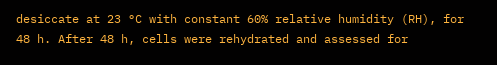desiccate at 23 °C with constant 60% relative humidity (RH), for 48 h. After 48 h, cells were rehydrated and assessed for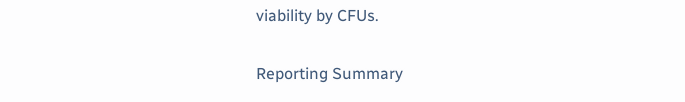viability by CFUs.

Reporting Summary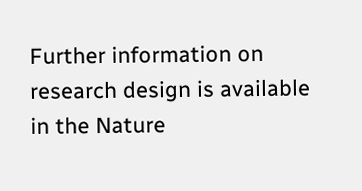Further information on research design is available in the Nature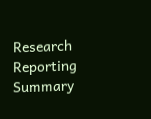Research Reporting Summary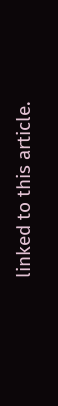linked to this article.